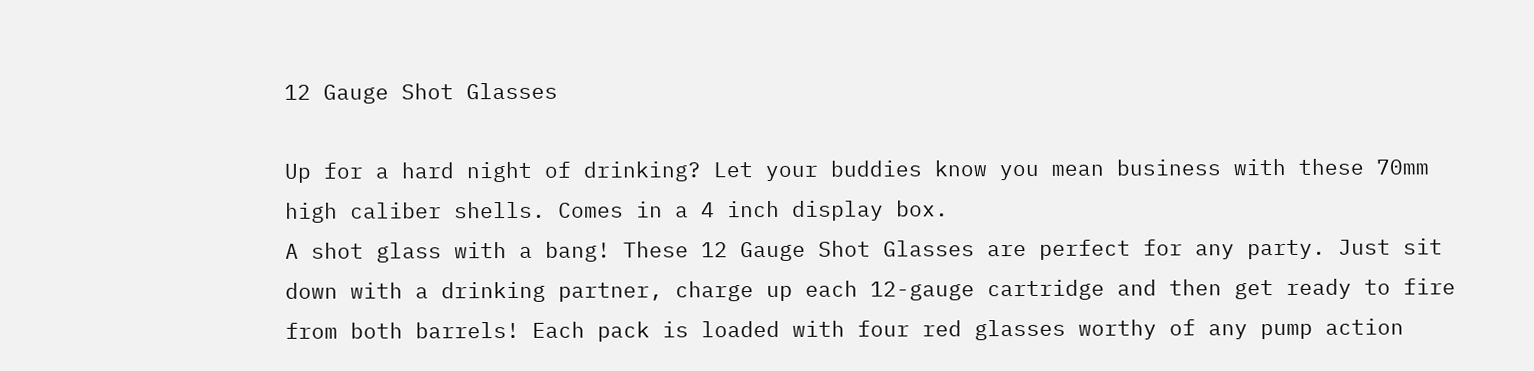12 Gauge Shot Glasses

Up for a hard night of drinking? Let your buddies know you mean business with these 70mm high caliber shells. Comes in a 4 inch display box.
A shot glass with a bang! These 12 Gauge Shot Glasses are perfect for any party. Just sit down with a drinking partner, charge up each 12-gauge cartridge and then get ready to fire from both barrels! Each pack is loaded with four red glasses worthy of any pump action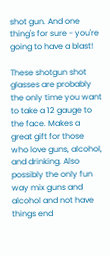shot gun. And one thing's for sure - you're going to have a blast!

These shotgun shot glasses are probably the only time you want to take a 12 gauge to the face. Makes a great gift for those who love guns, alcohol, and drinking. Also possibly the only fun way mix guns and alcohol and not have things end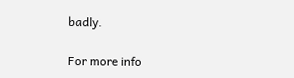badly.

For more info